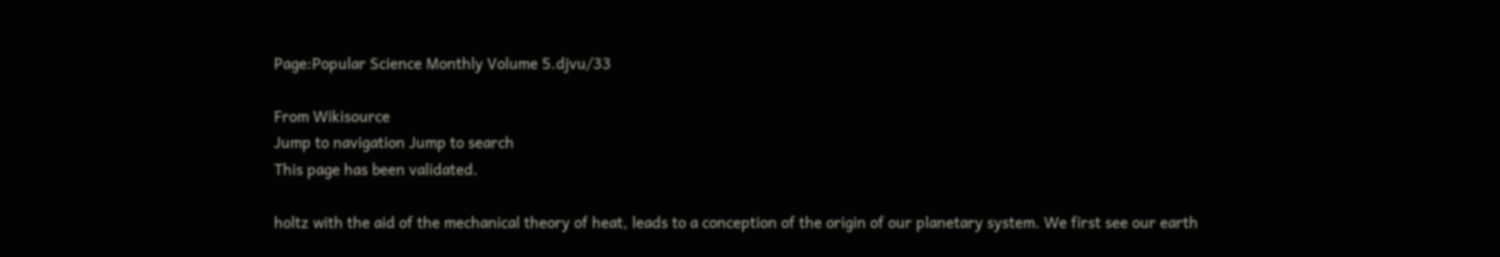Page:Popular Science Monthly Volume 5.djvu/33

From Wikisource
Jump to navigation Jump to search
This page has been validated.

holtz with the aid of the mechanical theory of heat, leads to a conception of the origin of our planetary system. We first see our earth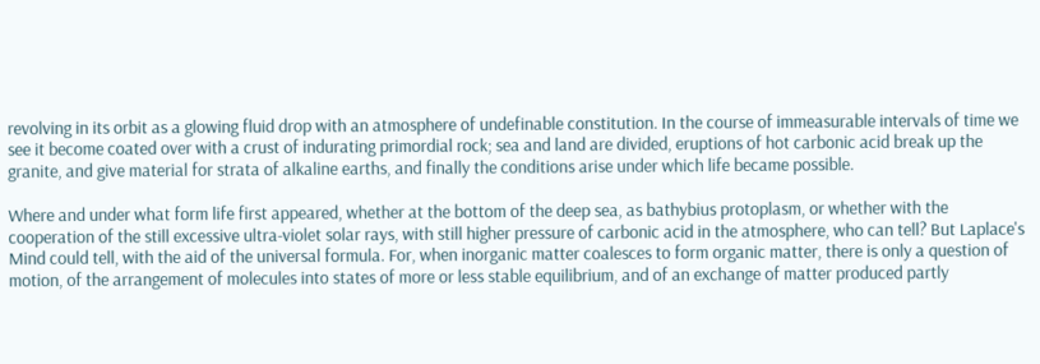revolving in its orbit as a glowing fluid drop with an atmosphere of undefinable constitution. In the course of immeasurable intervals of time we see it become coated over with a crust of indurating primordial rock; sea and land are divided, eruptions of hot carbonic acid break up the granite, and give material for strata of alkaline earths, and finally the conditions arise under which life became possible.

Where and under what form life first appeared, whether at the bottom of the deep sea, as bathybius protoplasm, or whether with the cooperation of the still excessive ultra-violet solar rays, with still higher pressure of carbonic acid in the atmosphere, who can tell? But Laplace's Mind could tell, with the aid of the universal formula. For, when inorganic matter coalesces to form organic matter, there is only a question of motion, of the arrangement of molecules into states of more or less stable equilibrium, and of an exchange of matter produced partly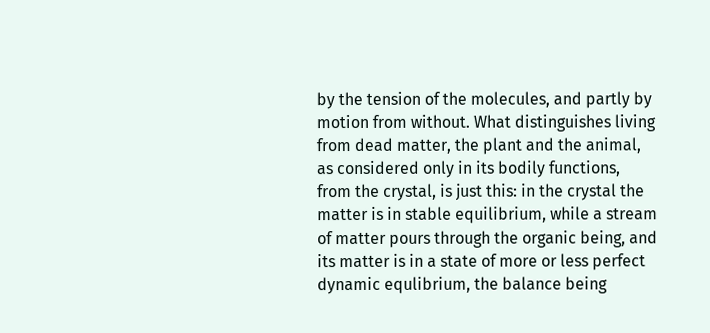by the tension of the molecules, and partly by motion from without. What distinguishes living from dead matter, the plant and the animal, as considered only in its bodily functions, from the crystal, is just this: in the crystal the matter is in stable equilibrium, while a stream of matter pours through the organic being, and its matter is in a state of more or less perfect dynamic equlibrium, the balance being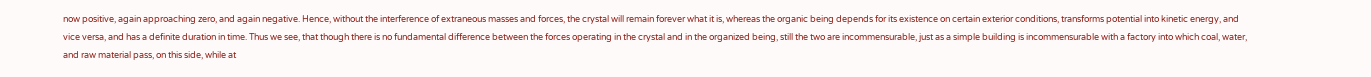now positive, again approaching zero, and again negative. Hence, without the interference of extraneous masses and forces, the crystal will remain forever what it is, whereas the organic being depends for its existence on certain exterior conditions, transforms potential into kinetic energy, and vice versa, and has a definite duration in time. Thus we see, that though there is no fundamental difference between the forces operating in the crystal and in the organized being, still the two are incommensurable, just as a simple building is incommensurable with a factory into which coal, water, and raw material pass, on this side, while at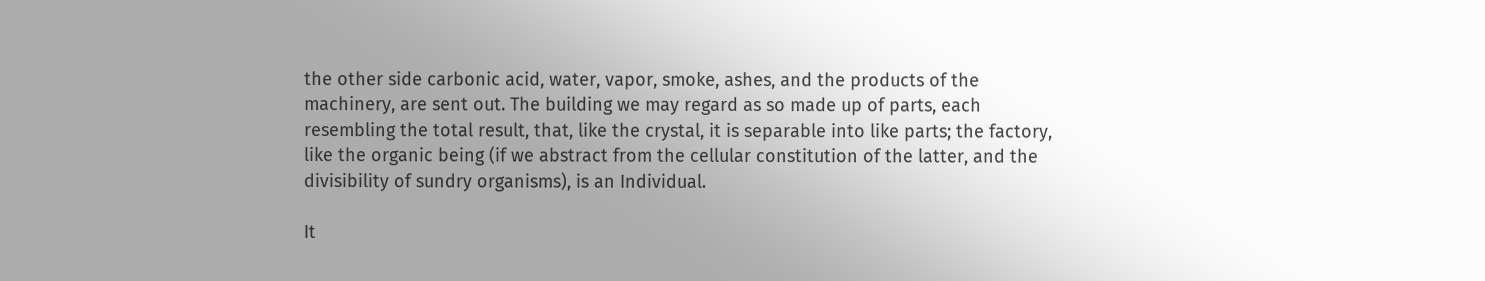the other side carbonic acid, water, vapor, smoke, ashes, and the products of the machinery, are sent out. The building we may regard as so made up of parts, each resembling the total result, that, like the crystal, it is separable into like parts; the factory, like the organic being (if we abstract from the cellular constitution of the latter, and the divisibility of sundry organisms), is an Individual.

It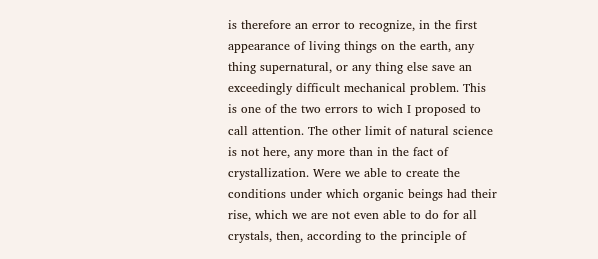is therefore an error to recognize, in the first appearance of living things on the earth, any thing supernatural, or any thing else save an exceedingly difficult mechanical problem. This is one of the two errors to wich I proposed to call attention. The other limit of natural science is not here, any more than in the fact of crystallization. Were we able to create the conditions under which organic beings had their rise, which we are not even able to do for all crystals, then, according to the principle of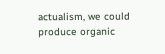actualism, we could produce organic